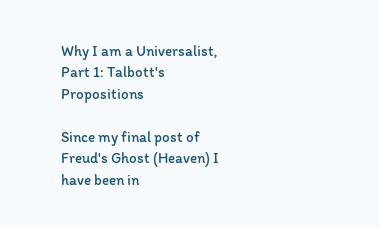Why I am a Universalist, Part 1: Talbott's Propositions

Since my final post of Freud's Ghost (Heaven) I have been in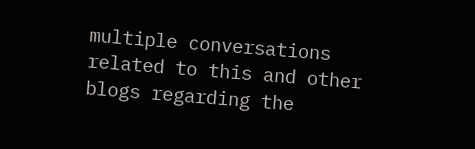multiple conversations related to this and other blogs regarding the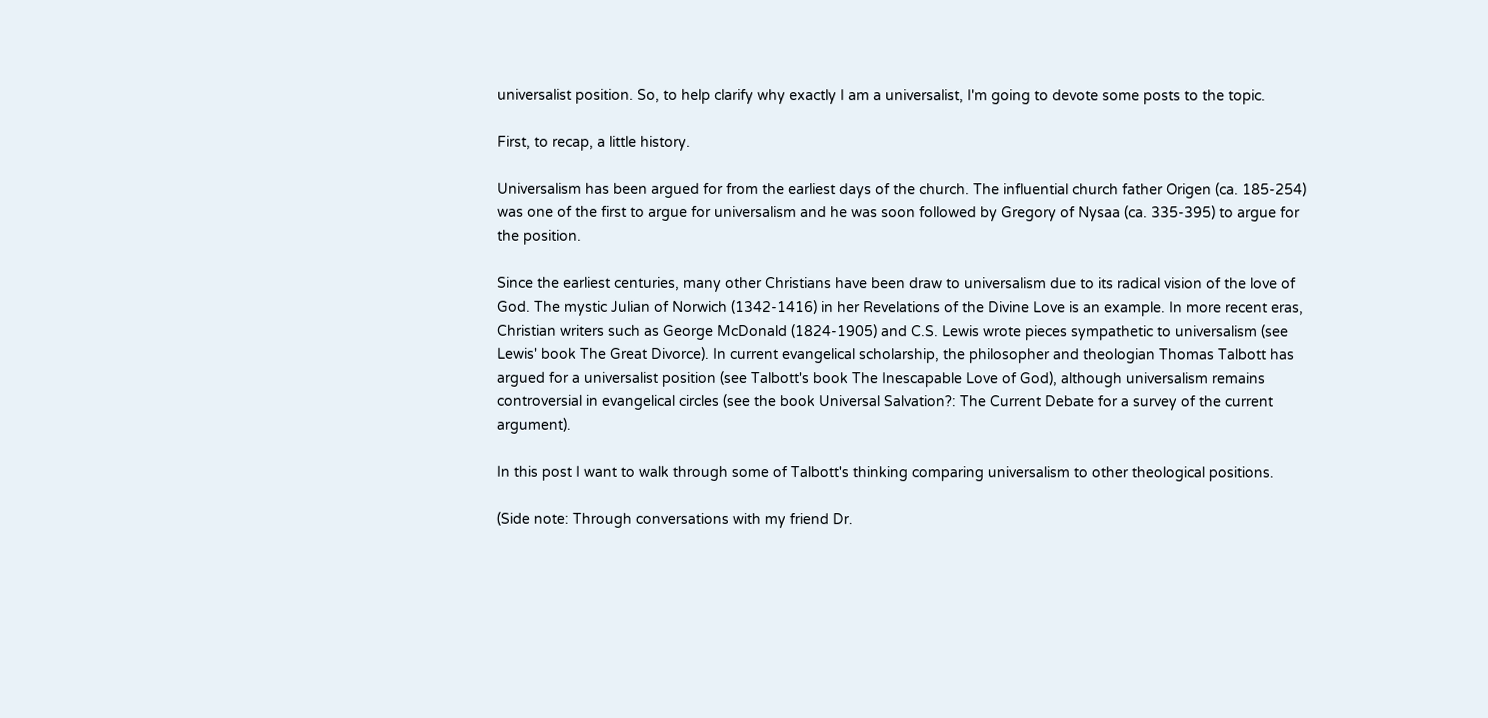universalist position. So, to help clarify why exactly I am a universalist, I'm going to devote some posts to the topic.

First, to recap, a little history.

Universalism has been argued for from the earliest days of the church. The influential church father Origen (ca. 185-254) was one of the first to argue for universalism and he was soon followed by Gregory of Nysaa (ca. 335-395) to argue for the position.

Since the earliest centuries, many other Christians have been draw to universalism due to its radical vision of the love of God. The mystic Julian of Norwich (1342-1416) in her Revelations of the Divine Love is an example. In more recent eras, Christian writers such as George McDonald (1824-1905) and C.S. Lewis wrote pieces sympathetic to universalism (see Lewis' book The Great Divorce). In current evangelical scholarship, the philosopher and theologian Thomas Talbott has argued for a universalist position (see Talbott's book The Inescapable Love of God), although universalism remains controversial in evangelical circles (see the book Universal Salvation?: The Current Debate for a survey of the current argument).

In this post I want to walk through some of Talbott's thinking comparing universalism to other theological positions.

(Side note: Through conversations with my friend Dr.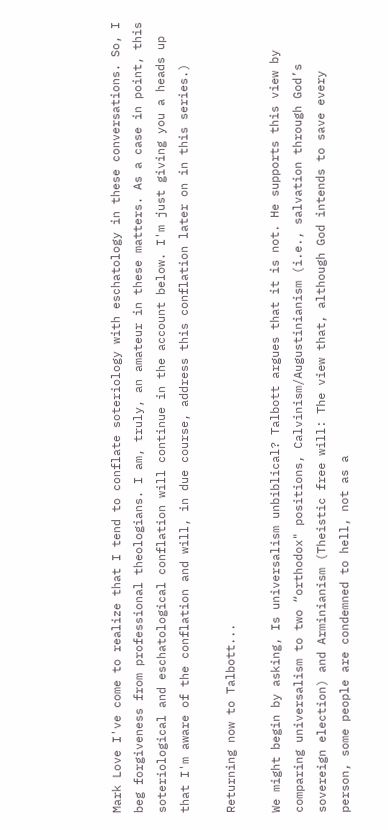Mark Love I've come to realize that I tend to conflate soteriology with eschatology in these conversations. So, I beg forgiveness from professional theologians. I am, truly, an amateur in these matters. As a case in point, this soteriological and eschatological conflation will continue in the account below. I'm just giving you a heads up that I'm aware of the conflation and will, in due course, address this conflation later on in this series.)

Returning now to Talbott...

We might begin by asking, Is universalism unbiblical? Talbott argues that it is not. He supports this view by comparing universalism to two “orthodox" positions, Calvinism/Augustinianism (i.e., salvation through God’s sovereign election) and Arminianism (Theistic free will: The view that, although God intends to save every person, some people are condemned to hell, not as a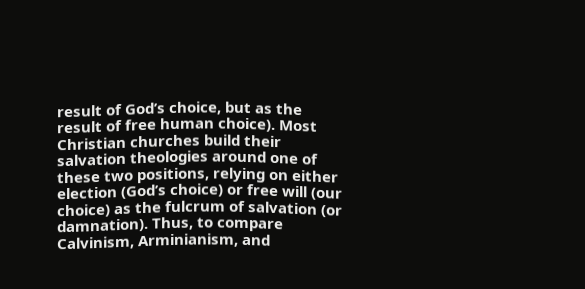result of God’s choice, but as the result of free human choice). Most Christian churches build their salvation theologies around one of these two positions, relying on either election (God’s choice) or free will (our choice) as the fulcrum of salvation (or damnation). Thus, to compare Calvinism, Arminianism, and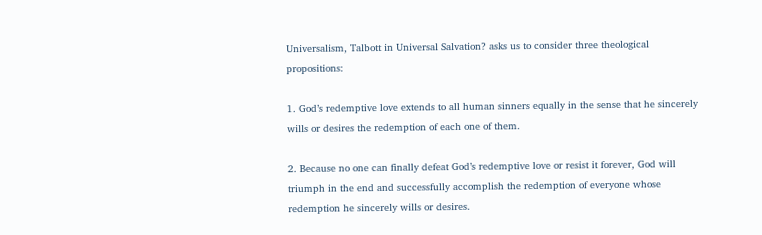Universalism, Talbott in Universal Salvation? asks us to consider three theological propositions:

1. God’s redemptive love extends to all human sinners equally in the sense that he sincerely wills or desires the redemption of each one of them.

2. Because no one can finally defeat God’s redemptive love or resist it forever, God will triumph in the end and successfully accomplish the redemption of everyone whose redemption he sincerely wills or desires.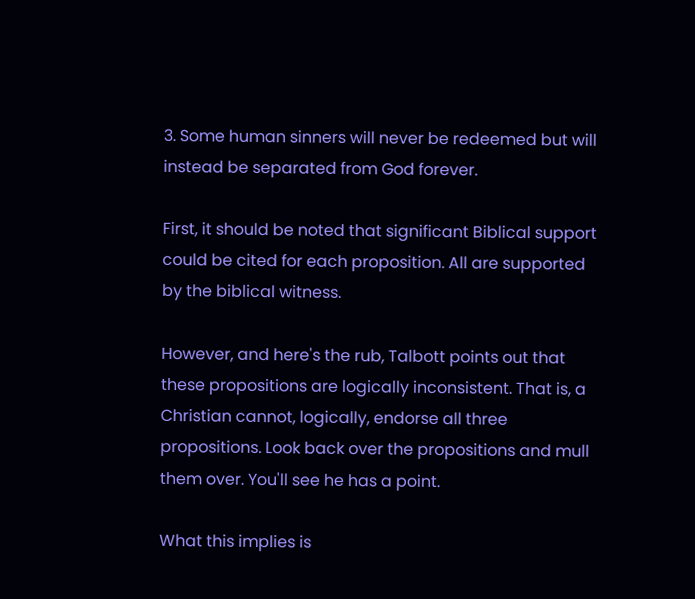3. Some human sinners will never be redeemed but will instead be separated from God forever.

First, it should be noted that significant Biblical support could be cited for each proposition. All are supported by the biblical witness.

However, and here's the rub, Talbott points out that these propositions are logically inconsistent. That is, a Christian cannot, logically, endorse all three propositions. Look back over the propositions and mull them over. You'll see he has a point.

What this implies is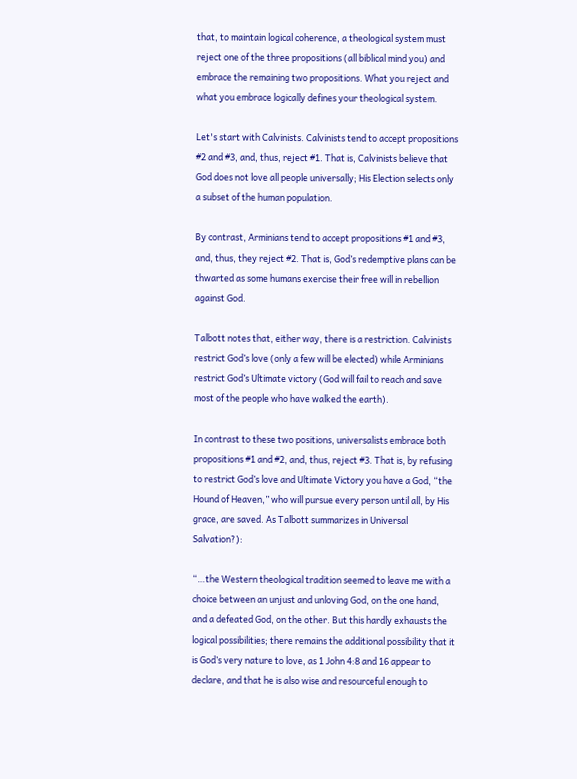that, to maintain logical coherence, a theological system must reject one of the three propositions (all biblical mind you) and embrace the remaining two propositions. What you reject and what you embrace logically defines your theological system.

Let's start with Calvinists. Calvinists tend to accept propositions #2 and #3, and, thus, reject #1. That is, Calvinists believe that God does not love all people universally; His Election selects only a subset of the human population.

By contrast, Arminians tend to accept propositions #1 and #3, and, thus, they reject #2. That is, God’s redemptive plans can be thwarted as some humans exercise their free will in rebellion against God.

Talbott notes that, either way, there is a restriction. Calvinists restrict God’s love (only a few will be elected) while Arminians restrict God’s Ultimate victory (God will fail to reach and save most of the people who have walked the earth).

In contrast to these two positions, universalists embrace both propositions #1 and #2, and, thus, reject #3. That is, by refusing to restrict God’s love and Ultimate Victory you have a God, “the Hound of Heaven,” who will pursue every person until all, by His grace, are saved. As Talbott summarizes in Universal Salvation?):

“…the Western theological tradition seemed to leave me with a choice between an unjust and unloving God, on the one hand, and a defeated God, on the other. But this hardly exhausts the logical possibilities; there remains the additional possibility that it is God’s very nature to love, as 1 John 4:8 and 16 appear to declare, and that he is also wise and resourceful enough to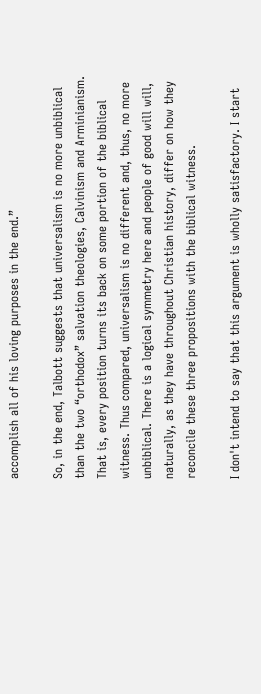accomplish all of his loving purposes in the end.”

So, in the end, Talbott suggests that universalism is no more unbiblical than the two “orthodox” salvation theologies, Calvinism and Arminianism. That is, every position turns its back on some portion of the biblical witness. Thus compared, universalism is no different and, thus, no more unbiblical. There is a logical symmetry here and people of good will will, naturally, as they have throughout Christian history, differ on how they reconcile these three propositions with the biblical witness.

I don't intend to say that this argument is wholly satisfactory. I start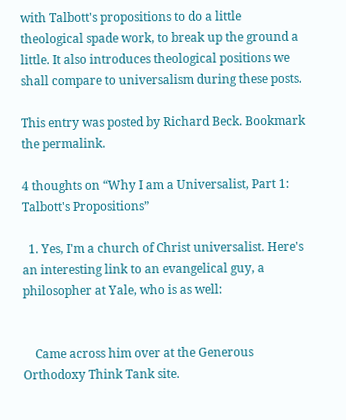with Talbott's propositions to do a little theological spade work, to break up the ground a little. It also introduces theological positions we shall compare to universalism during these posts.

This entry was posted by Richard Beck. Bookmark the permalink.

4 thoughts on “Why I am a Universalist, Part 1: Talbott's Propositions”

  1. Yes, I'm a church of Christ universalist. Here's an interesting link to an evangelical guy, a philosopher at Yale, who is as well:


    Came across him over at the Generous Orthodoxy Think Tank site.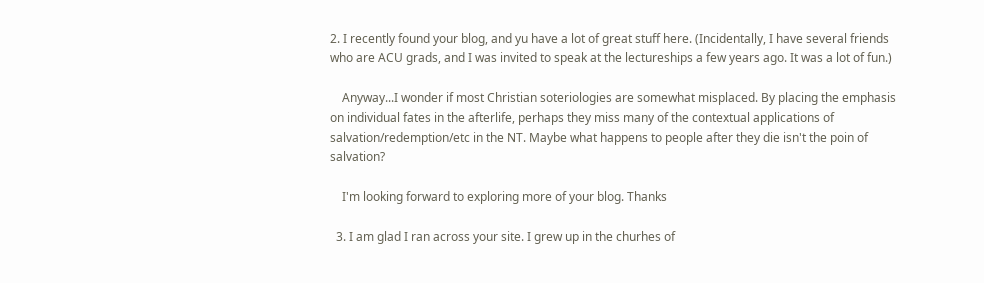2. I recently found your blog, and yu have a lot of great stuff here. (Incidentally, I have several friends who are ACU grads, and I was invited to speak at the lectureships a few years ago. It was a lot of fun.)

    Anyway...I wonder if most Christian soteriologies are somewhat misplaced. By placing the emphasis on individual fates in the afterlife, perhaps they miss many of the contextual applications of salvation/redemption/etc in the NT. Maybe what happens to people after they die isn't the poin of salvation?

    I'm looking forward to exploring more of your blog. Thanks

  3. I am glad I ran across your site. I grew up in the churhes of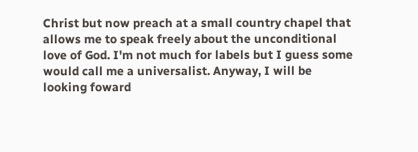Christ but now preach at a small country chapel that allows me to speak freely about the unconditional love of God. I'm not much for labels but I guess some would call me a universalist. Anyway, I will be looking foward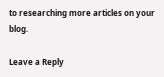to researching more articles on your blog.

Leave a Reply